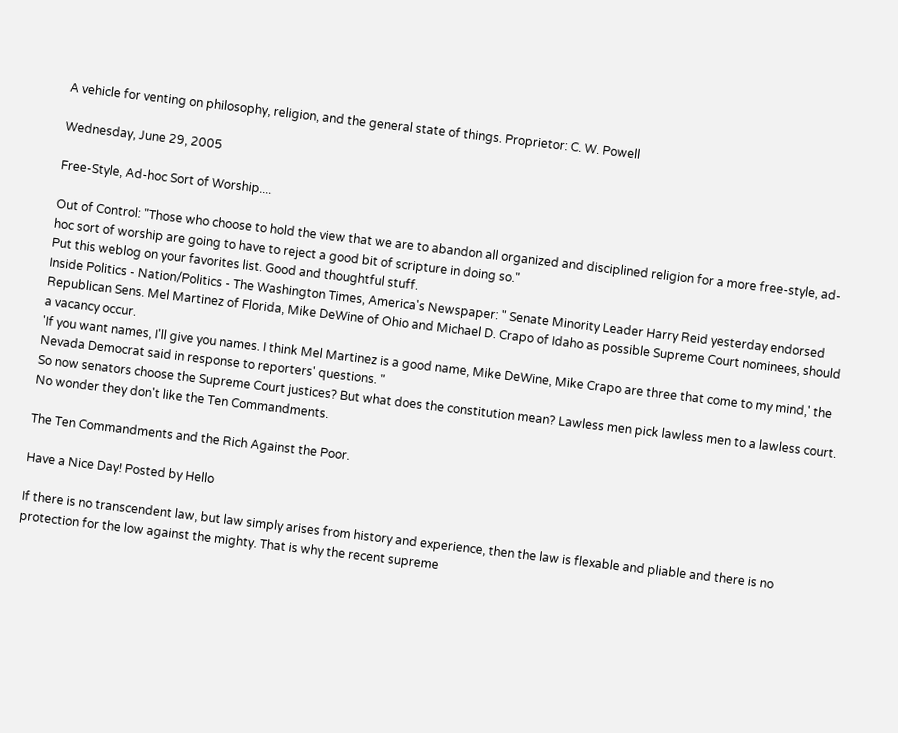A vehicle for venting on philosophy, religion, and the general state of things. Proprietor: C. W. Powell

Wednesday, June 29, 2005

Free-Style, Ad-hoc Sort of Worship....

Out of Control: "Those who choose to hold the view that we are to abandon all organized and disciplined religion for a more free-style, ad-hoc sort of worship are going to have to reject a good bit of scripture in doing so."
Put this weblog on your favorites list. Good and thoughtful stuff.
Inside Politics - Nation/Politics - The Washington Times, America's Newspaper: " Senate Minority Leader Harry Reid yesterday endorsed Republican Sens. Mel Martinez of Florida, Mike DeWine of Ohio and Michael D. Crapo of Idaho as possible Supreme Court nominees, should a vacancy occur.
'If you want names, I'll give you names. I think Mel Martinez is a good name, Mike DeWine, Mike Crapo are three that come to my mind,' the Nevada Democrat said in response to reporters' questions. "
So now senators choose the Supreme Court justices? But what does the constitution mean? Lawless men pick lawless men to a lawless court. No wonder they don't like the Ten Commandments.

The Ten Commandments and the Rich Against the Poor.

Have a Nice Day! Posted by Hello

If there is no transcendent law, but law simply arises from history and experience, then the law is flexable and pliable and there is no protection for the low against the mighty. That is why the recent supreme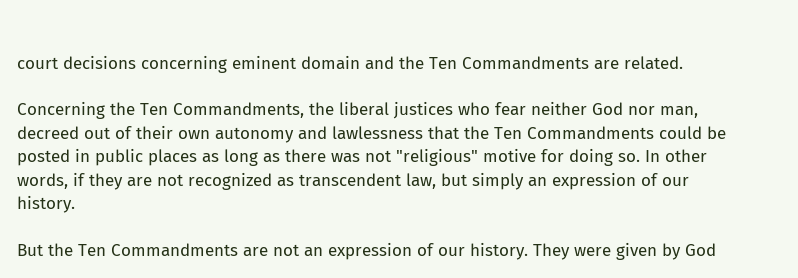court decisions concerning eminent domain and the Ten Commandments are related.

Concerning the Ten Commandments, the liberal justices who fear neither God nor man, decreed out of their own autonomy and lawlessness that the Ten Commandments could be posted in public places as long as there was not "religious" motive for doing so. In other words, if they are not recognized as transcendent law, but simply an expression of our history.

But the Ten Commandments are not an expression of our history. They were given by God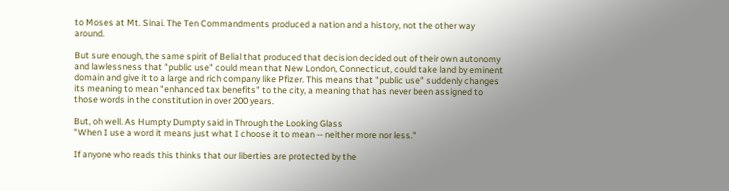to Moses at Mt. Sinai. The Ten Commandments produced a nation and a history, not the other way around.

But sure enough, the same spirit of Belial that produced that decision decided out of their own autonomy and lawlessness that "public use" could mean that New London, Connecticut, could take land by eminent domain and give it to a large and rich company like Pfizer. This means that "public use" suddenly changes its meaning to mean "enhanced tax benefits" to the city, a meaning that has never been assigned to those words in the constitution in over 200 years.

But, oh well. As Humpty Dumpty said in Through the Looking Glass
"When I use a word it means just what I choose it to mean -- neither more nor less."

If anyone who reads this thinks that our liberties are protected by the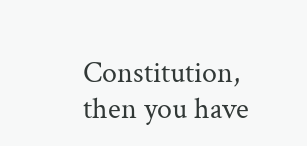Constitution, then you have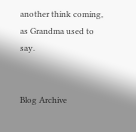another think coming, as Grandma used to say.


Blog Archive